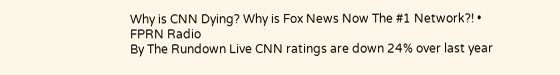Why is CNN Dying? Why is Fox News Now The #1 Network?! • FPRN Radio
By The Rundown Live CNN ratings are down 24% over last year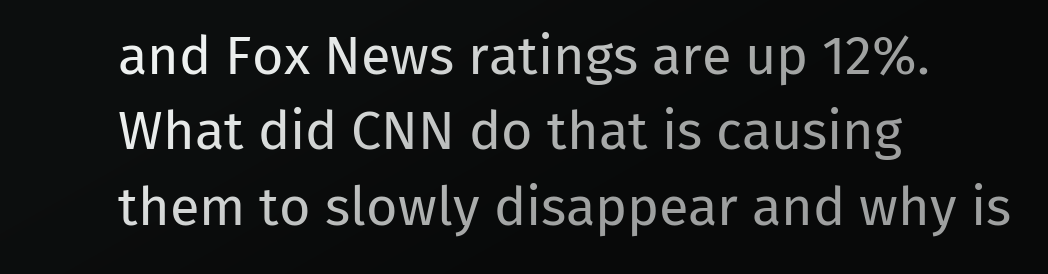and Fox News ratings are up 12%. What did CNN do that is causing them to slowly disappear and why is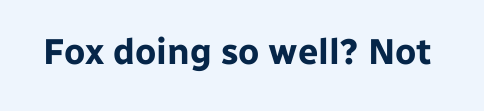Fox doing so well? Not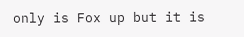only is Fox up but it is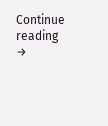Continue reading →